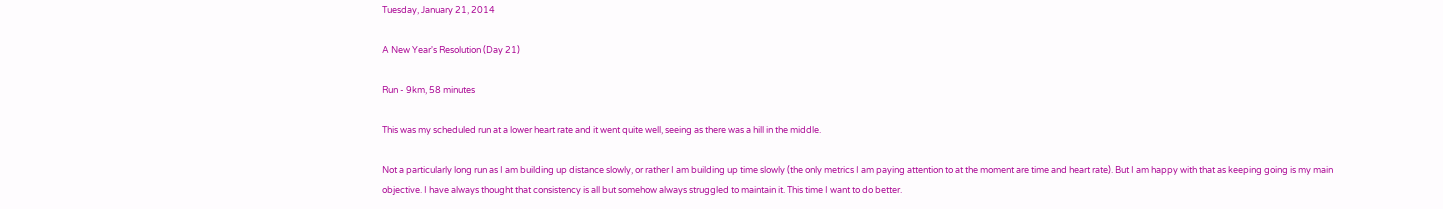Tuesday, January 21, 2014

A New Year's Resolution (Day 21)

Run - 9km, 58 minutes

This was my scheduled run at a lower heart rate and it went quite well, seeing as there was a hill in the middle.

Not a particularly long run as I am building up distance slowly, or rather I am building up time slowly (the only metrics I am paying attention to at the moment are time and heart rate). But I am happy with that as keeping going is my main objective. I have always thought that consistency is all but somehow always struggled to maintain it. This time I want to do better.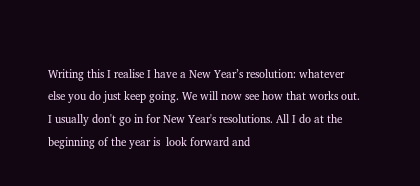Writing this I realise I have a New Year’s resolution: whatever else you do just keep going. We will now see how that works out. I usually don't go in for New Year's resolutions. All I do at the beginning of the year is  look forward and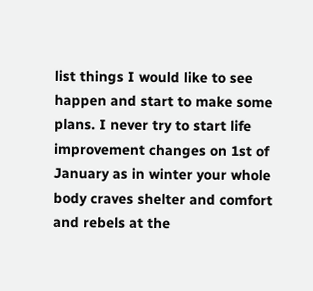list things I would like to see happen and start to make some plans. I never try to start life improvement changes on 1st of January as in winter your whole body craves shelter and comfort and rebels at the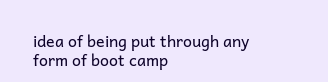idea of being put through any form of boot camp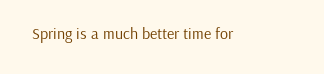Spring is a much better time for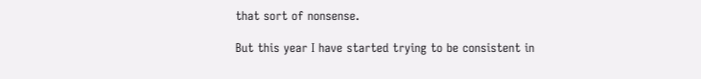that sort of nonsense.

But this year I have started trying to be consistent in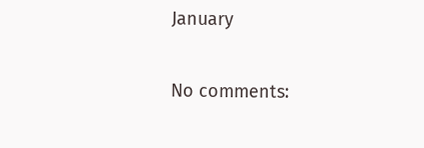January

No comments: